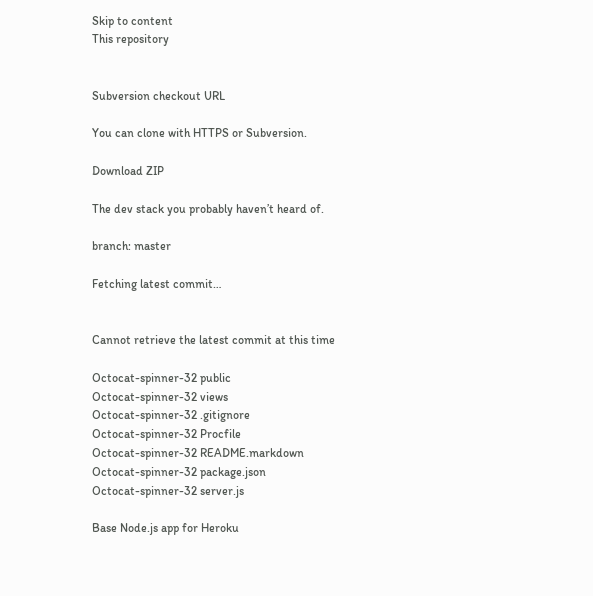Skip to content
This repository


Subversion checkout URL

You can clone with HTTPS or Subversion.

Download ZIP

The dev stack you probably haven’t heard of.

branch: master

Fetching latest commit…


Cannot retrieve the latest commit at this time

Octocat-spinner-32 public
Octocat-spinner-32 views
Octocat-spinner-32 .gitignore
Octocat-spinner-32 Procfile
Octocat-spinner-32 README.markdown
Octocat-spinner-32 package.json
Octocat-spinner-32 server.js

Base Node.js app for Heroku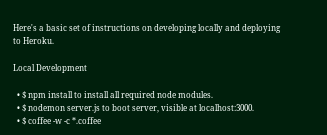Here's a basic set of instructions on developing locally and deploying to Heroku.

Local Development

  • $ npm install to install all required node modules.
  • $ nodemon server.js to boot server, visible at localhost:3000.
  • $ coffee -w -c *.coffee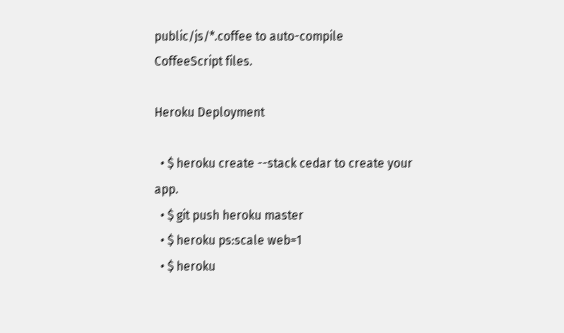public/js/*.coffee to auto-compile CoffeeScript files.

Heroku Deployment

  • $ heroku create --stack cedar to create your app.
  • $ git push heroku master
  • $ heroku ps:scale web=1
  • $ heroku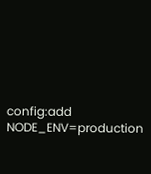config:add NODE_ENV=production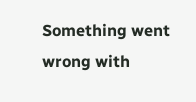Something went wrong with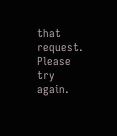that request. Please try again.